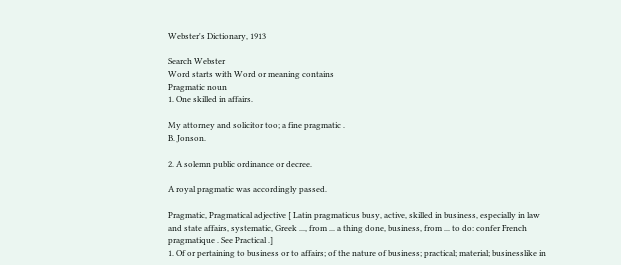Webster's Dictionary, 1913

Search Webster
Word starts with Word or meaning contains
Pragmatic noun
1. One skilled in affairs.

My attorney and solicitor too; a fine pragmatic .
B. Jonson.

2. A solemn public ordinance or decree.

A royal pragmatic was accordingly passed.

Pragmatic, Pragmatical adjective [ Latin pragmaticus busy, active, skilled in business, especially in law and state affairs, systematic, Greek ..., from ... a thing done, business, from ... to do: confer French pragmatique . See Practical .]
1. Of or pertaining to business or to affairs; of the nature of business; practical; material; businesslike in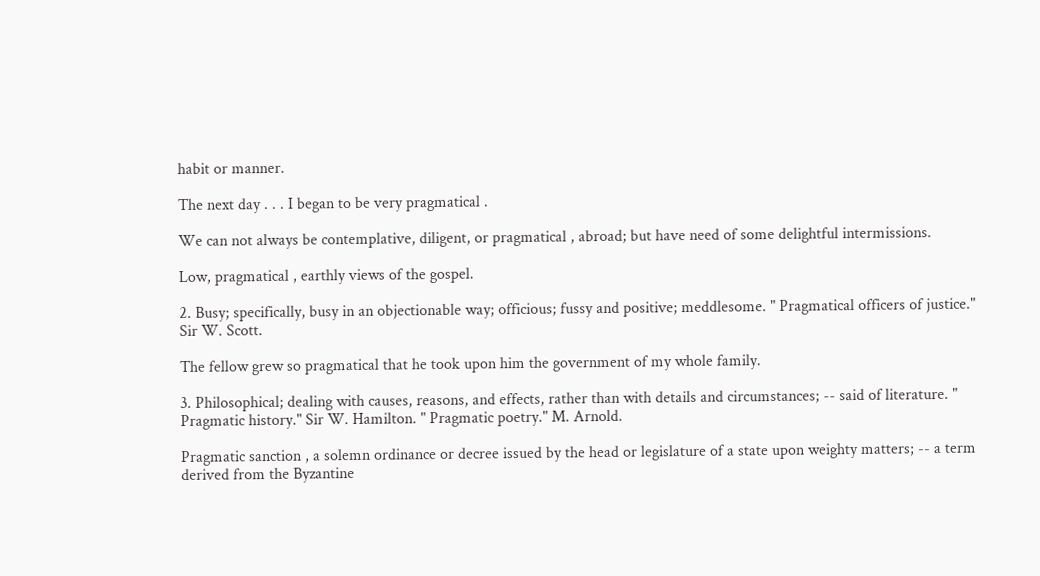habit or manner.

The next day . . . I began to be very pragmatical .

We can not always be contemplative, diligent, or pragmatical , abroad; but have need of some delightful intermissions.

Low, pragmatical , earthly views of the gospel.

2. Busy; specifically, busy in an objectionable way; officious; fussy and positive; meddlesome. " Pragmatical officers of justice." Sir W. Scott.

The fellow grew so pragmatical that he took upon him the government of my whole family.

3. Philosophical; dealing with causes, reasons, and effects, rather than with details and circumstances; -- said of literature. " Pragmatic history." Sir W. Hamilton. " Pragmatic poetry." M. Arnold.

Pragmatic sanction , a solemn ordinance or decree issued by the head or legislature of a state upon weighty matters; -- a term derived from the Byzantine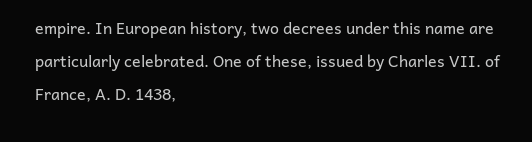empire. In European history, two decrees under this name are particularly celebrated. One of these, issued by Charles VII. of France, A. D. 1438,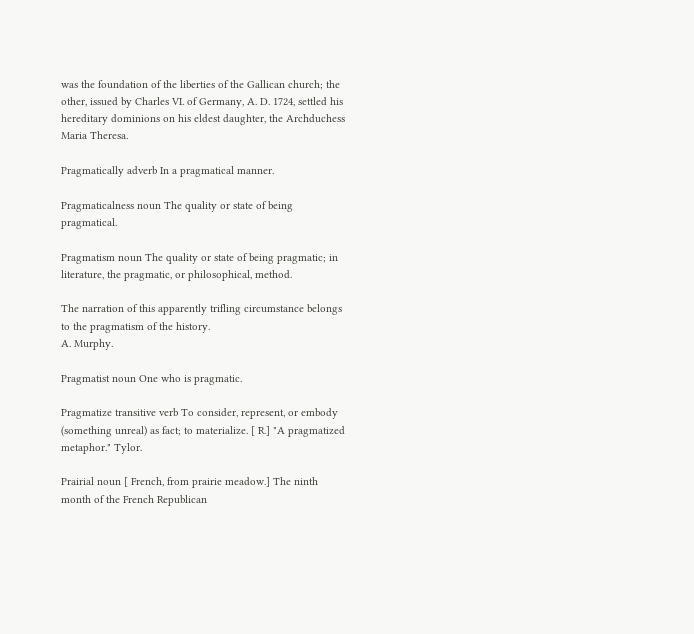was the foundation of the liberties of the Gallican church; the other, issued by Charles VI. of Germany, A. D. 1724, settled his hereditary dominions on his eldest daughter, the Archduchess Maria Theresa.

Pragmatically adverb In a pragmatical manner.

Pragmaticalness noun The quality or state of being pragmatical.

Pragmatism noun The quality or state of being pragmatic; in literature, the pragmatic, or philosophical, method.

The narration of this apparently trifling circumstance belongs to the pragmatism of the history.
A. Murphy.

Pragmatist noun One who is pragmatic.

Pragmatize transitive verb To consider, represent, or embody (something unreal) as fact; to materialize. [ R.] "A pragmatized metaphor." Tylor.

Prairial noun [ French, from prairie meadow.] The ninth month of the French Republican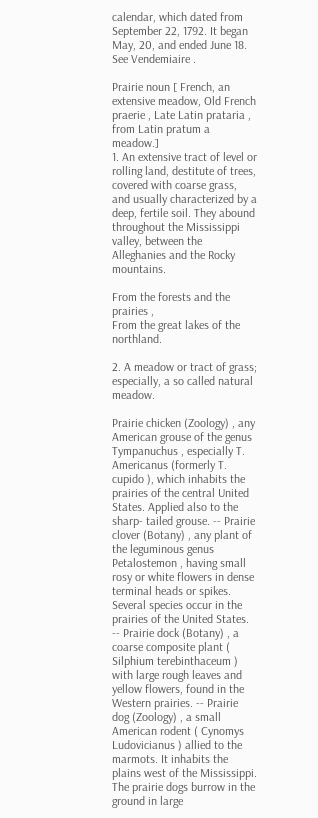calendar, which dated from September 22, 1792. It began May, 20, and ended June 18. See Vendemiaire .

Prairie noun [ French, an extensive meadow, Old French praerie , Late Latin prataria , from Latin pratum a meadow.]
1. An extensive tract of level or rolling land, destitute of trees, covered with coarse grass, and usually characterized by a deep, fertile soil. They abound throughout the Mississippi valley, between the Alleghanies and the Rocky mountains.

From the forests and the prairies ,
From the great lakes of the northland.

2. A meadow or tract of grass; especially, a so called natural meadow.

Prairie chicken (Zoology) , any American grouse of the genus Tympanuchus , especially T. Americanus (formerly T. cupido ), which inhabits the prairies of the central United States. Applied also to the sharp- tailed grouse. -- Prairie clover (Botany) , any plant of the leguminous genus Petalostemon , having small rosy or white flowers in dense terminal heads or spikes. Several species occur in the prairies of the United States. -- Prairie dock (Botany) , a coarse composite plant ( Silphium terebinthaceum ) with large rough leaves and yellow flowers, found in the Western prairies. -- Prairie dog (Zoology) , a small American rodent ( Cynomys Ludovicianus ) allied to the marmots. It inhabits the plains west of the Mississippi. The prairie dogs burrow in the ground in large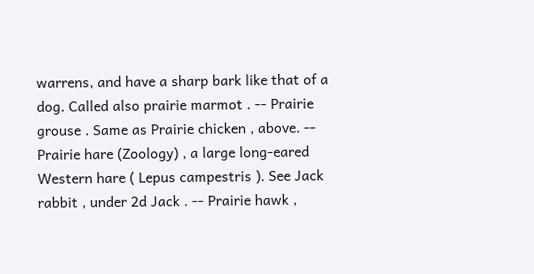warrens, and have a sharp bark like that of a dog. Called also prairie marmot . -- Prairie grouse . Same as Prairie chicken , above. -- Prairie hare (Zoology) , a large long-eared Western hare ( Lepus campestris ). See Jack rabbit , under 2d Jack . -- Prairie hawk ,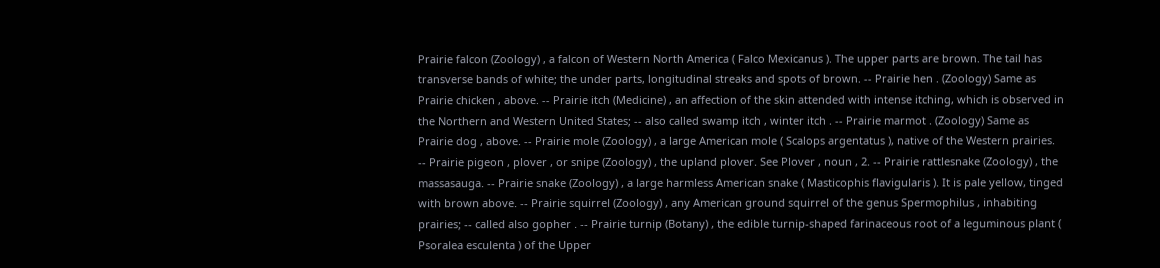Prairie falcon (Zoology) , a falcon of Western North America ( Falco Mexicanus ). The upper parts are brown. The tail has transverse bands of white; the under parts, longitudinal streaks and spots of brown. -- Prairie hen . (Zoology) Same as Prairie chicken , above. -- Prairie itch (Medicine) , an affection of the skin attended with intense itching, which is observed in the Northern and Western United States; -- also called swamp itch , winter itch . -- Prairie marmot . (Zoology) Same as Prairie dog , above. -- Prairie mole (Zoology) , a large American mole ( Scalops argentatus ), native of the Western prairies. -- Prairie pigeon , plover , or snipe (Zoology) , the upland plover. See Plover , noun , 2. -- Prairie rattlesnake (Zoology) , the massasauga. -- Prairie snake (Zoology) , a large harmless American snake ( Masticophis flavigularis ). It is pale yellow, tinged with brown above. -- Prairie squirrel (Zoology) , any American ground squirrel of the genus Spermophilus , inhabiting prairies; -- called also gopher . -- Prairie turnip (Botany) , the edible turnip-shaped farinaceous root of a leguminous plant ( Psoralea esculenta ) of the Upper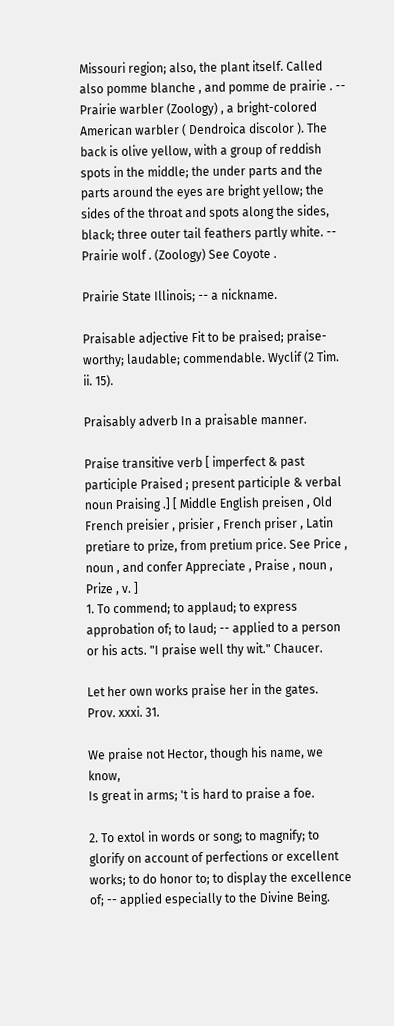Missouri region; also, the plant itself. Called also pomme blanche , and pomme de prairie . -- Prairie warbler (Zoology) , a bright-colored American warbler ( Dendroica discolor ). The back is olive yellow, with a group of reddish spots in the middle; the under parts and the parts around the eyes are bright yellow; the sides of the throat and spots along the sides, black; three outer tail feathers partly white. -- Prairie wolf . (Zoology) See Coyote .

Prairie State Illinois; -- a nickname.

Praisable adjective Fit to be praised; praise-worthy; laudable; commendable. Wyclif (2 Tim. ii. 15).

Praisably adverb In a praisable manner.

Praise transitive verb [ imperfect & past participle Praised ; present participle & verbal noun Praising .] [ Middle English preisen , Old French preisier , prisier , French priser , Latin pretiare to prize, from pretium price. See Price , noun , and confer Appreciate , Praise , noun , Prize , v. ]
1. To commend; to applaud; to express approbation of; to laud; -- applied to a person or his acts. "I praise well thy wit." Chaucer.

Let her own works praise her in the gates.
Prov. xxxi. 31.

We praise not Hector, though his name, we know,
Is great in arms; 't is hard to praise a foe.

2. To extol in words or song; to magnify; to glorify on account of perfections or excellent works; to do honor to; to display the excellence of; -- applied especially to the Divine Being.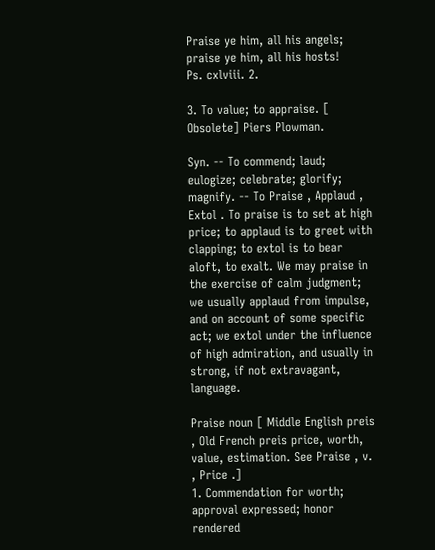Praise ye him, all his angels; praise ye him, all his hosts!
Ps. cxlviii. 2.

3. To value; to appraise. [ Obsolete] Piers Plowman.

Syn. -- To commend; laud; eulogize; celebrate; glorify; magnify. -- To Praise , Applaud , Extol . To praise is to set at high price; to applaud is to greet with clapping; to extol is to bear aloft, to exalt. We may praise in the exercise of calm judgment; we usually applaud from impulse, and on account of some specific act; we extol under the influence of high admiration, and usually in strong, if not extravagant, language.

Praise noun [ Middle English preis , Old French preis price, worth, value, estimation. See Praise , v. , Price .]
1. Commendation for worth; approval expressed; honor rendered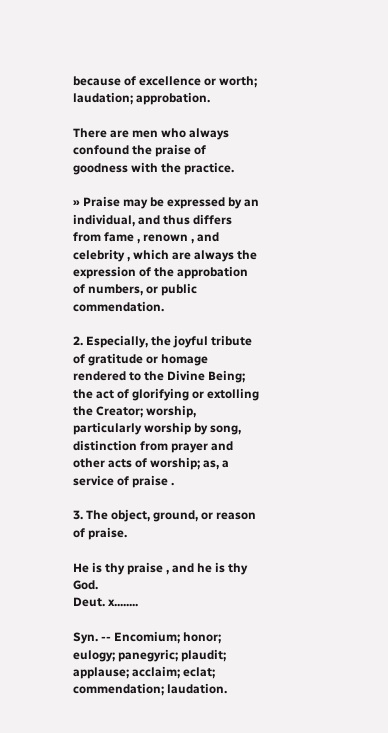because of excellence or worth; laudation; approbation.

There are men who always confound the praise of goodness with the practice.

» Praise may be expressed by an individual, and thus differs from fame , renown , and celebrity , which are always the expression of the approbation of numbers, or public commendation.

2. Especially, the joyful tribute of gratitude or homage rendered to the Divine Being; the act of glorifying or extolling the Creator; worship, particularly worship by song, distinction from prayer and other acts of worship; as, a service of praise .

3. The object, ground, or reason of praise.

He is thy praise , and he is thy God.
Deut. x........

Syn. -- Encomium; honor; eulogy; panegyric; plaudit; applause; acclaim; eclat; commendation; laudation.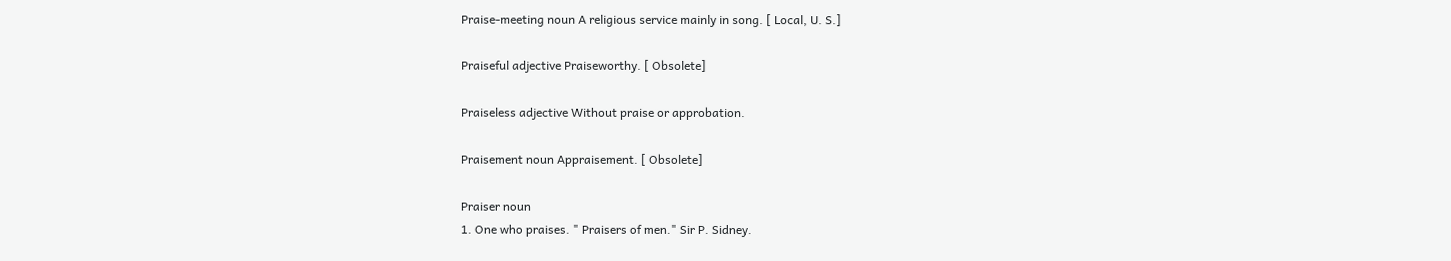Praise-meeting noun A religious service mainly in song. [ Local, U. S.]

Praiseful adjective Praiseworthy. [ Obsolete]

Praiseless adjective Without praise or approbation.

Praisement noun Appraisement. [ Obsolete]

Praiser noun
1. One who praises. " Praisers of men." Sir P. Sidney.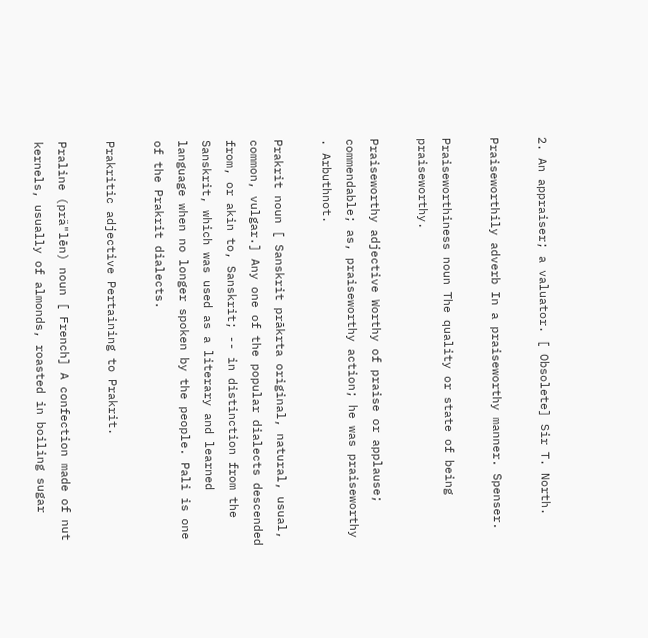2. An appraiser; a valuator. [ Obsolete] Sir T. North.

Praiseworthily adverb In a praiseworthy manner. Spenser.

Praiseworthiness noun The quality or state of being praiseworthy.

Praiseworthy adjective Worthy of praise or applause; commendable; as, praiseworthy action; he was praiseworthy . Arbuthnot.

Prakrit noun [ Sanskrit prākrta original, natural, usual, common, vulgar.] Any one of the popular dialects descended from, or akin to, Sanskrit; -- in distinction from the Sanskrit, which was used as a literary and learned language when no longer spoken by the people. Pali is one of the Prakrit dialects.

Prakritic adjective Pertaining to Prakrit.

Praline (prä"lēn) noun [ French] A confection made of nut kernels, usually of almonds, roasted in boiling sugar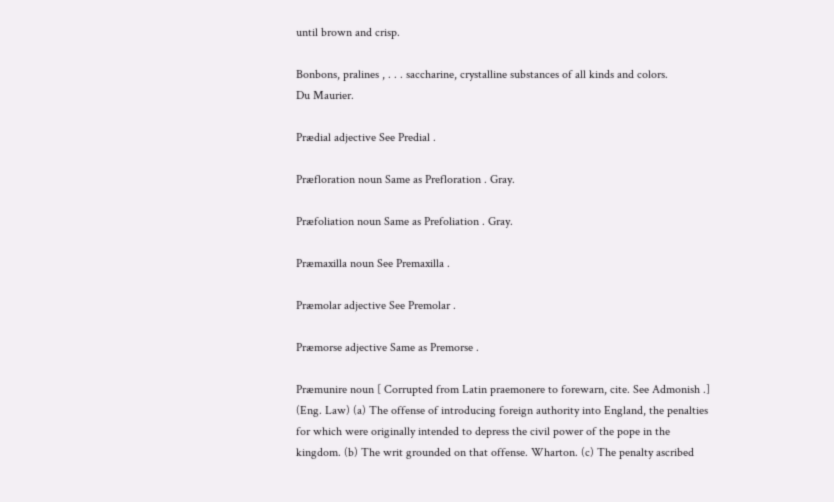until brown and crisp.

Bonbons, pralines , . . . saccharine, crystalline substances of all kinds and colors.
Du Maurier.

Prædial adjective See Predial .

Præfloration noun Same as Prefloration . Gray.

Præfoliation noun Same as Prefoliation . Gray.

Præmaxilla noun See Premaxilla .

Præmolar adjective See Premolar .

Præmorse adjective Same as Premorse .

Præmunire noun [ Corrupted from Latin praemonere to forewarn, cite. See Admonish .] (Eng. Law) (a) The offense of introducing foreign authority into England, the penalties for which were originally intended to depress the civil power of the pope in the kingdom. (b) The writ grounded on that offense. Wharton. (c) The penalty ascribed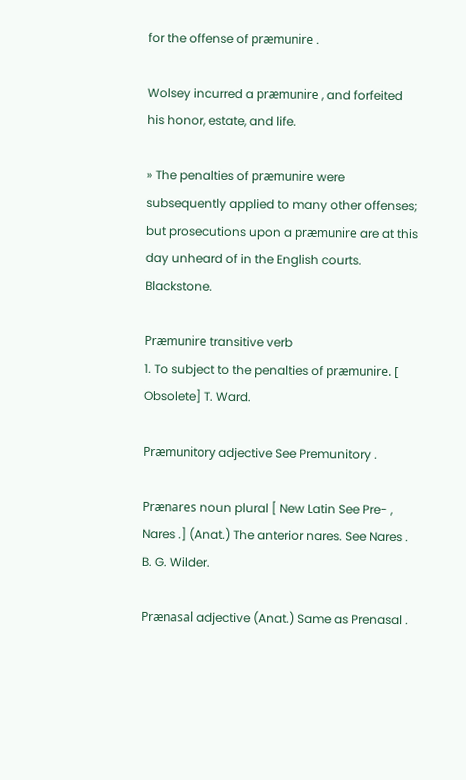for the offense of præmunire .

Wolsey incurred a præmunire , and forfeited his honor, estate, and life.

» The penalties of præmunire were subsequently applied to many other offenses; but prosecutions upon a præmunire are at this day unheard of in the English courts. Blackstone.

Præmunire transitive verb
1. To subject to the penalties of præmunire. [ Obsolete] T. Ward.

Præmunitory adjective See Premunitory .

Prænares noun plural [ New Latin See Pre- , Nares .] (Anat.) The anterior nares. See Nares . B. G. Wilder.

Prænasal adjective (Anat.) Same as Prenasal .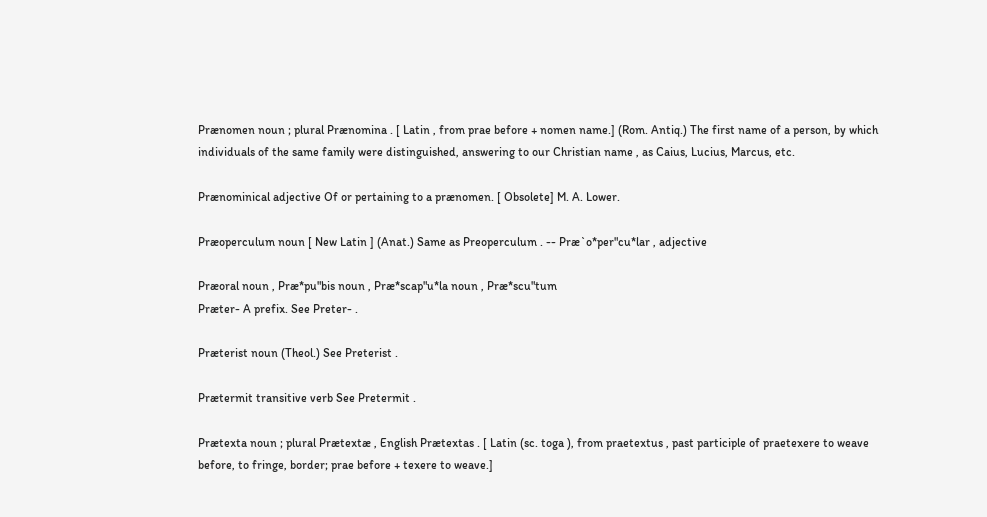Prænomen noun ; plural Prænomina . [ Latin , from prae before + nomen name.] (Rom. Antiq.) The first name of a person, by which individuals of the same family were distinguished, answering to our Christian name , as Caius, Lucius, Marcus, etc.

Prænominical adjective Of or pertaining to a prænomen. [ Obsolete] M. A. Lower.

Præoperculum noun [ New Latin ] (Anat.) Same as Preoperculum . -- Præ`o*per"cu*lar , adjective

Præoral noun , Præ*pu"bis noun , Præ*scap"u*la noun , Præ*scu"tum
Præter- A prefix. See Preter- .

Præterist noun (Theol.) See Preterist .

Prætermit transitive verb See Pretermit .

Prætexta noun ; plural Prætextæ , English Prætextas . [ Latin (sc. toga ), from praetextus , past participle of praetexere to weave before, to fringe, border; prae before + texere to weave.]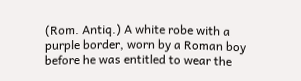(Rom. Antiq.) A white robe with a purple border, worn by a Roman boy before he was entitled to wear the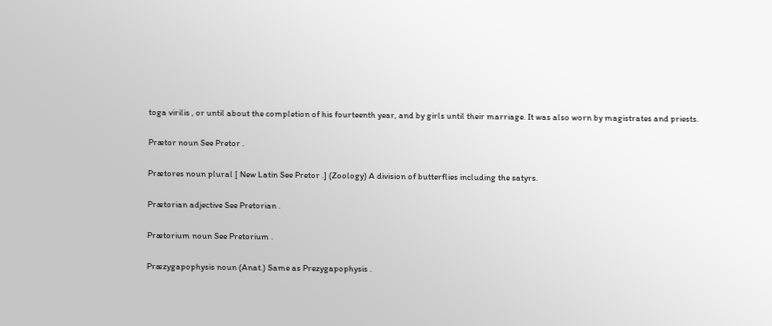toga virilis , or until about the completion of his fourteenth year, and by girls until their marriage. It was also worn by magistrates and priests.

Prætor noun See Pretor .

Prætores noun plural [ New Latin See Pretor .] (Zoology) A division of butterflies including the satyrs.

Prætorian adjective See Pretorian .

Prætorium noun See Pretorium .

Præzygapophysis noun (Anat.) Same as Prezygapophysis .